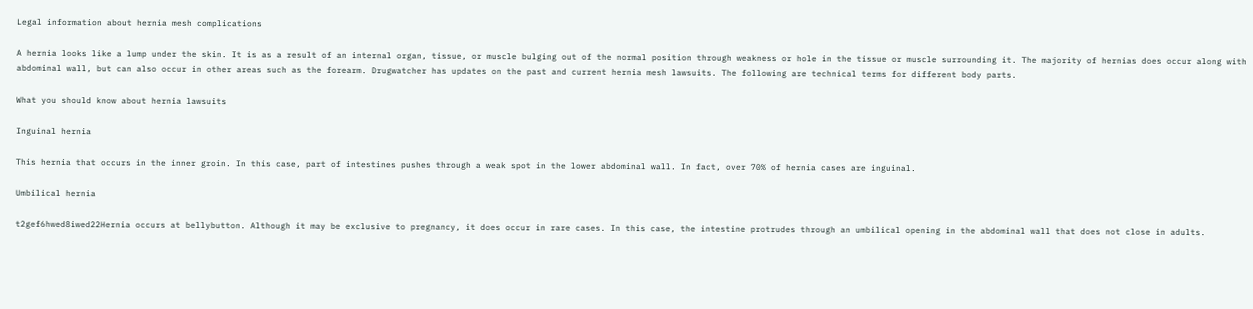Legal information about hernia mesh complications

A hernia looks like a lump under the skin. It is as a result of an internal organ, tissue, or muscle bulging out of the normal position through weakness or hole in the tissue or muscle surrounding it. The majority of hernias does occur along with abdominal wall, but can also occur in other areas such as the forearm. Drugwatcher has updates on the past and current hernia mesh lawsuits. The following are technical terms for different body parts.

What you should know about hernia lawsuits

Inguinal hernia

This hernia that occurs in the inner groin. In this case, part of intestines pushes through a weak spot in the lower abdominal wall. In fact, over 70% of hernia cases are inguinal.

Umbilical hernia

t2gef6hwed8iwed22Hernia occurs at bellybutton. Although it may be exclusive to pregnancy, it does occur in rare cases. In this case, the intestine protrudes through an umbilical opening in the abdominal wall that does not close in adults.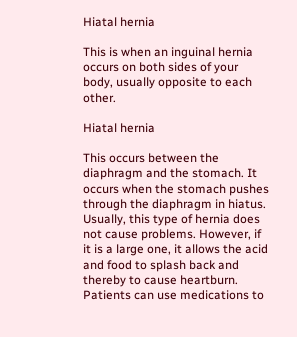Hiatal hernia

This is when an inguinal hernia occurs on both sides of your body, usually opposite to each other.

Hiatal hernia

This occurs between the diaphragm and the stomach. It occurs when the stomach pushes through the diaphragm in hiatus. Usually, this type of hernia does not cause problems. However, if it is a large one, it allows the acid and food to splash back and thereby to cause heartburn. Patients can use medications to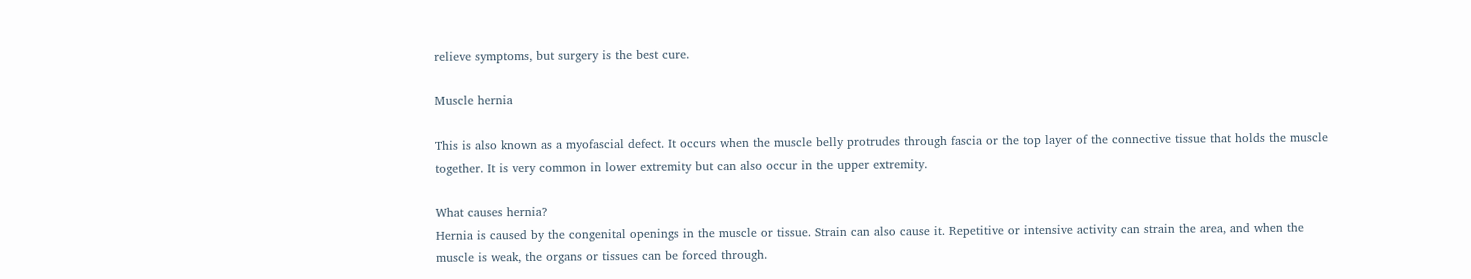relieve symptoms, but surgery is the best cure.

Muscle hernia

This is also known as a myofascial defect. It occurs when the muscle belly protrudes through fascia or the top layer of the connective tissue that holds the muscle together. It is very common in lower extremity but can also occur in the upper extremity.

What causes hernia?
Hernia is caused by the congenital openings in the muscle or tissue. Strain can also cause it. Repetitive or intensive activity can strain the area, and when the muscle is weak, the organs or tissues can be forced through.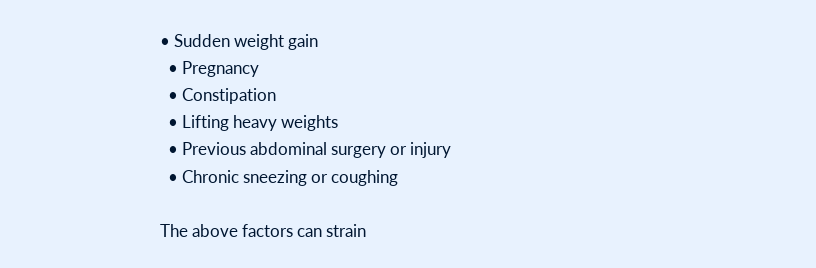• Sudden weight gain
  • Pregnancy
  • Constipation
  • Lifting heavy weights
  • Previous abdominal surgery or injury
  • Chronic sneezing or coughing

The above factors can strain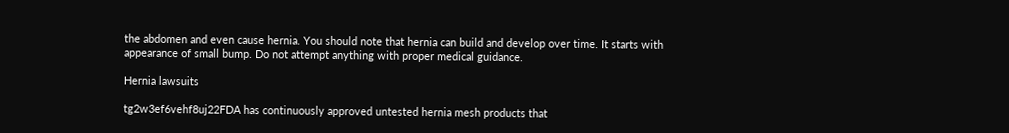the abdomen and even cause hernia. You should note that hernia can build and develop over time. It starts with appearance of small bump. Do not attempt anything with proper medical guidance.

Hernia lawsuits

tg2w3ef6vehf8uj22FDA has continuously approved untested hernia mesh products that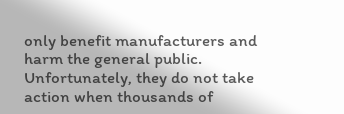only benefit manufacturers and harm the general public. Unfortunately, they do not take action when thousands of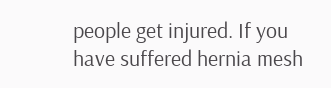people get injured. If you have suffered hernia mesh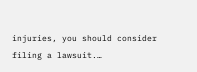injuries, you should consider filing a lawsuit.…